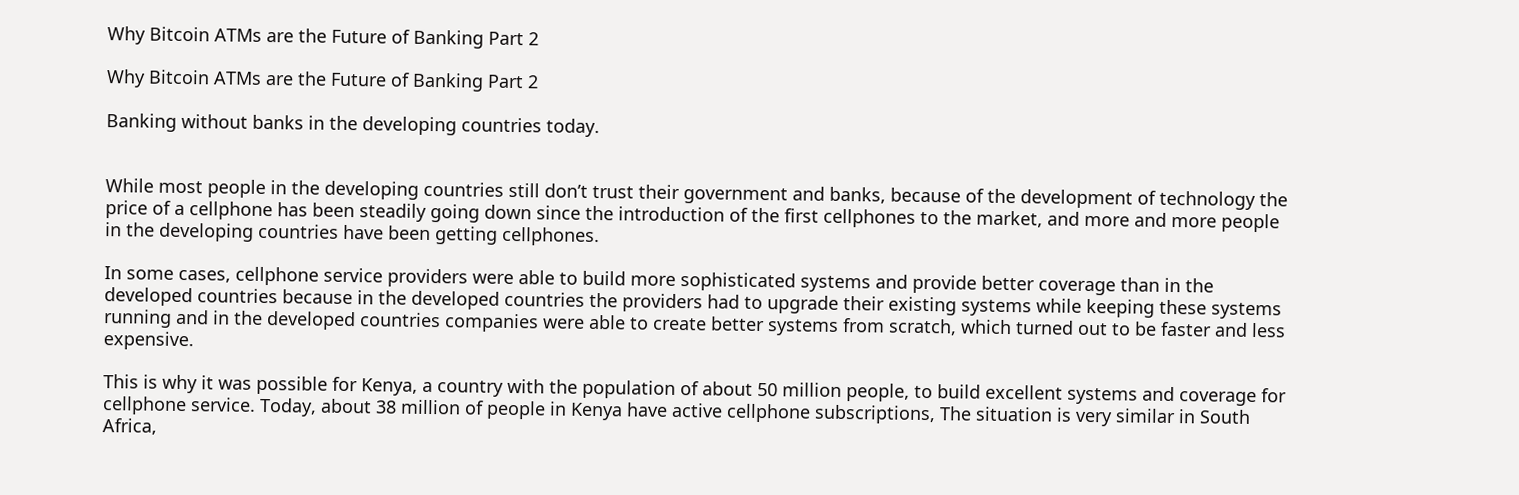Why Bitcoin ATMs are the Future of Banking Part 2

Why Bitcoin ATMs are the Future of Banking Part 2

Banking without banks in the developing countries today.


While most people in the developing countries still don’t trust their government and banks, because of the development of technology the price of a cellphone has been steadily going down since the introduction of the first cellphones to the market, and more and more people in the developing countries have been getting cellphones.

In some cases, cellphone service providers were able to build more sophisticated systems and provide better coverage than in the developed countries because in the developed countries the providers had to upgrade their existing systems while keeping these systems running and in the developed countries companies were able to create better systems from scratch, which turned out to be faster and less expensive.

This is why it was possible for Kenya, a country with the population of about 50 million people, to build excellent systems and coverage for cellphone service. Today, about 38 million of people in Kenya have active cellphone subscriptions, The situation is very similar in South Africa,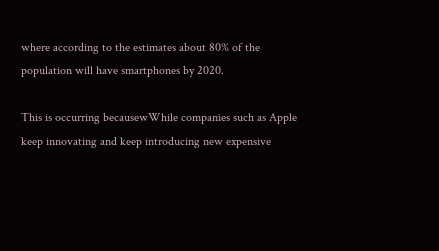where according to the estimates about 80% of the population will have smartphones by 2020.

This is occurring becausewWhile companies such as Apple keep innovating and keep introducing new expensive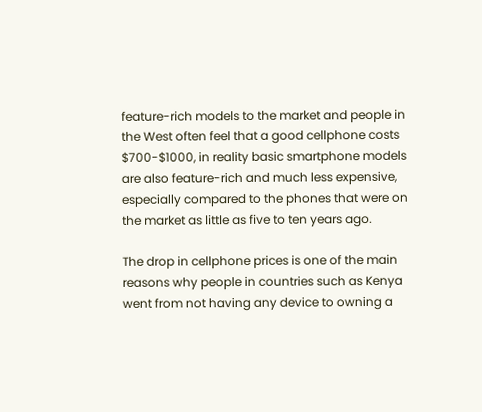feature-rich models to the market and people in the West often feel that a good cellphone costs $700-$1000, in reality basic smartphone models are also feature-rich and much less expensive, especially compared to the phones that were on the market as little as five to ten years ago.

The drop in cellphone prices is one of the main reasons why people in countries such as Kenya went from not having any device to owning a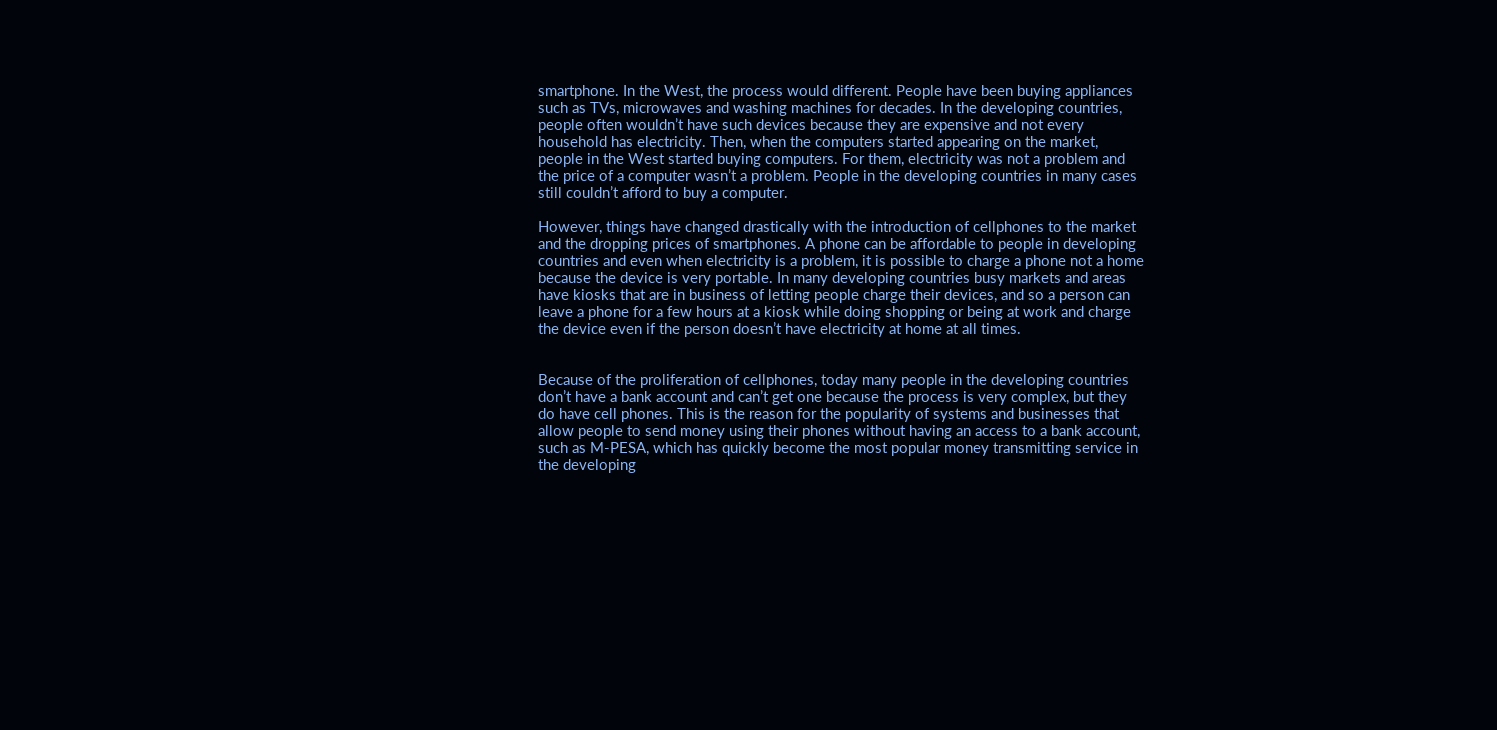smartphone. In the West, the process would different. People have been buying appliances such as TVs, microwaves and washing machines for decades. In the developing countries, people often wouldn’t have such devices because they are expensive and not every household has electricity. Then, when the computers started appearing on the market, people in the West started buying computers. For them, electricity was not a problem and the price of a computer wasn’t a problem. People in the developing countries in many cases still couldn’t afford to buy a computer.

However, things have changed drastically with the introduction of cellphones to the market and the dropping prices of smartphones. A phone can be affordable to people in developing countries and even when electricity is a problem, it is possible to charge a phone not a home because the device is very portable. In many developing countries busy markets and areas have kiosks that are in business of letting people charge their devices, and so a person can leave a phone for a few hours at a kiosk while doing shopping or being at work and charge the device even if the person doesn’t have electricity at home at all times.


Because of the proliferation of cellphones, today many people in the developing countries don’t have a bank account and can’t get one because the process is very complex, but they do have cell phones. This is the reason for the popularity of systems and businesses that allow people to send money using their phones without having an access to a bank account, such as M-PESA, which has quickly become the most popular money transmitting service in the developing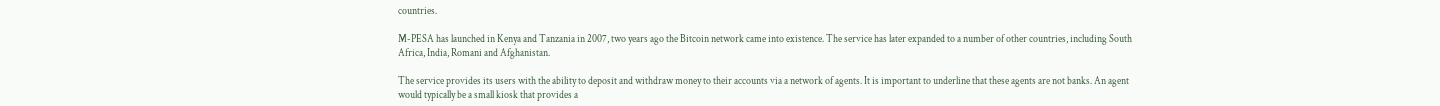countries.

M-PESA has launched in Kenya and Tanzania in 2007, two years ago the Bitcoin network came into existence. The service has later expanded to a number of other countries, including South Africa, India, Romani and Afghanistan.

The service provides its users with the ability to deposit and withdraw money to their accounts via a network of agents. It is important to underline that these agents are not banks. An agent would typically be a small kiosk that provides a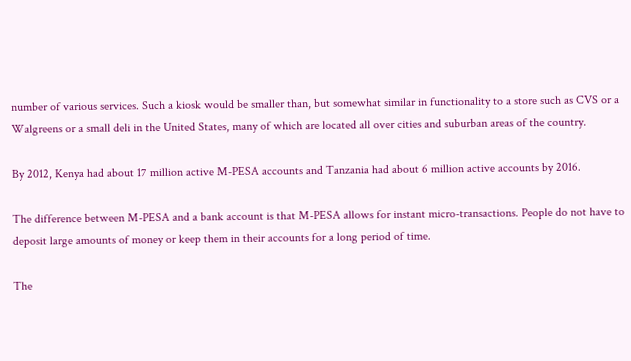number of various services. Such a kiosk would be smaller than, but somewhat similar in functionality to a store such as CVS or a Walgreens or a small deli in the United States, many of which are located all over cities and suburban areas of the country.

By 2012, Kenya had about 17 million active M-PESA accounts and Tanzania had about 6 million active accounts by 2016.

The difference between M-PESA and a bank account is that M-PESA allows for instant micro-transactions. People do not have to deposit large amounts of money or keep them in their accounts for a long period of time.

The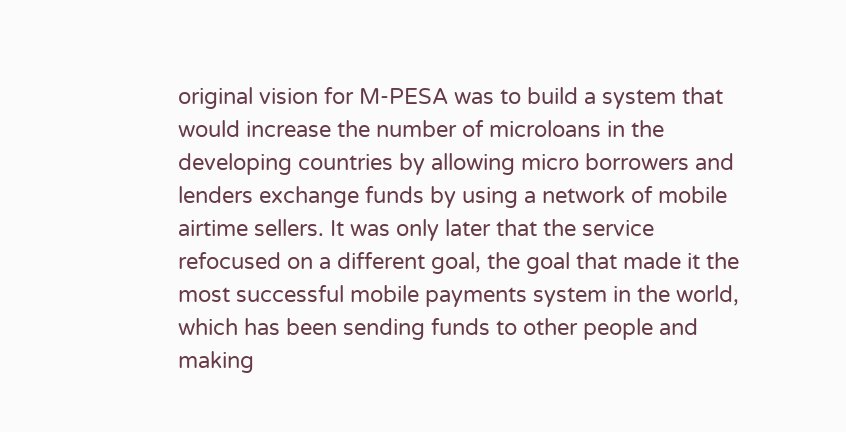original vision for M-PESA was to build a system that would increase the number of microloans in the developing countries by allowing micro borrowers and lenders exchange funds by using a network of mobile airtime sellers. It was only later that the service refocused on a different goal, the goal that made it the most successful mobile payments system in the world, which has been sending funds to other people and making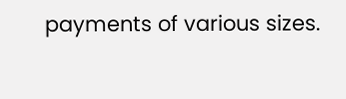payments of various sizes.